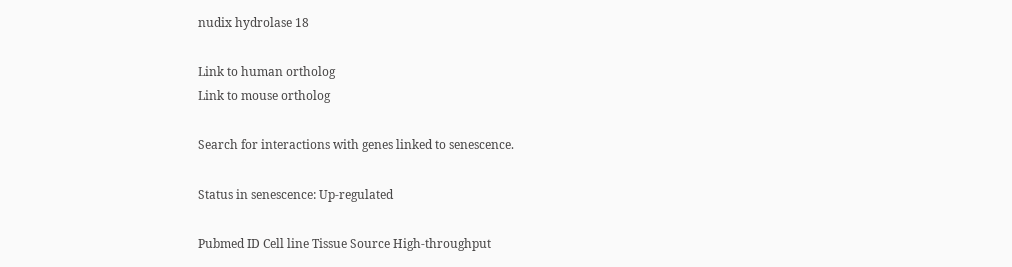nudix hydrolase 18

Link to human ortholog
Link to mouse ortholog

Search for interactions with genes linked to senescence.

Status in senescence: Up-regulated

Pubmed ID Cell line Tissue Source High-throughput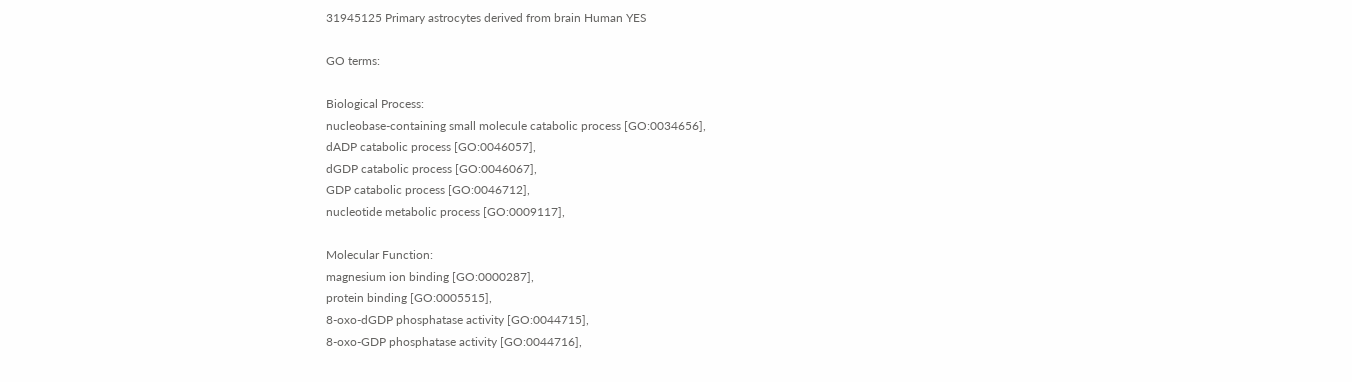31945125 Primary astrocytes derived from brain Human YES

GO terms:

Biological Process:
nucleobase-containing small molecule catabolic process [GO:0034656],
dADP catabolic process [GO:0046057],
dGDP catabolic process [GO:0046067],
GDP catabolic process [GO:0046712],
nucleotide metabolic process [GO:0009117],

Molecular Function:
magnesium ion binding [GO:0000287],
protein binding [GO:0005515],
8-oxo-dGDP phosphatase activity [GO:0044715],
8-oxo-GDP phosphatase activity [GO:0044716],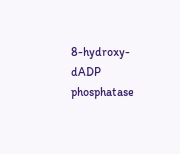8-hydroxy-dADP phosphatase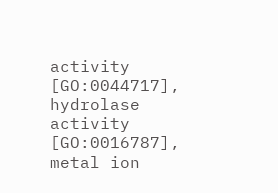activity [GO:0044717],
hydrolase activity [GO:0016787],
metal ion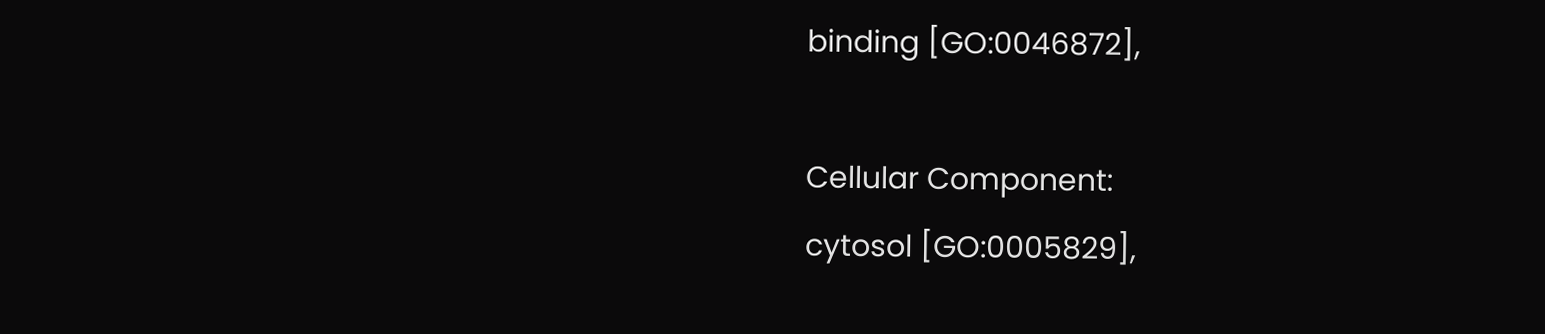binding [GO:0046872],

Cellular Component:
cytosol [GO:0005829],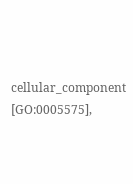cellular_component [GO:0005575],